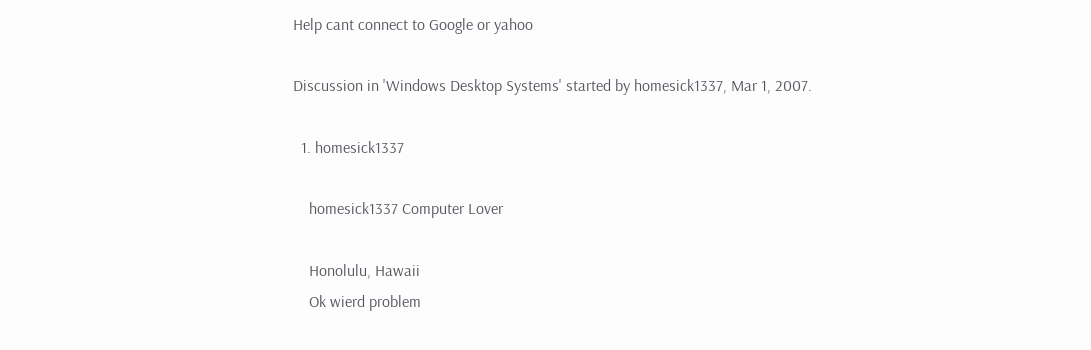Help cant connect to Google or yahoo

Discussion in 'Windows Desktop Systems' started by homesick1337, Mar 1, 2007.

  1. homesick1337

    homesick1337 Computer Lover

    Honolulu, Hawaii
    Ok wierd problem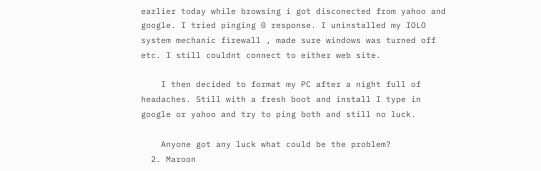earlier today while browsing i got disconected from yahoo and google. I tried pinging 0 response. I uninstalled my IOLO system mechanic firewall , made sure windows was turned off etc. I still couldnt connect to either web site.

    I then decided to format my PC after a night full of headaches. Still with a fresh boot and install I type in google or yahoo and try to ping both and still no luck.

    Anyone got any luck what could be the problem?
  2. Maroon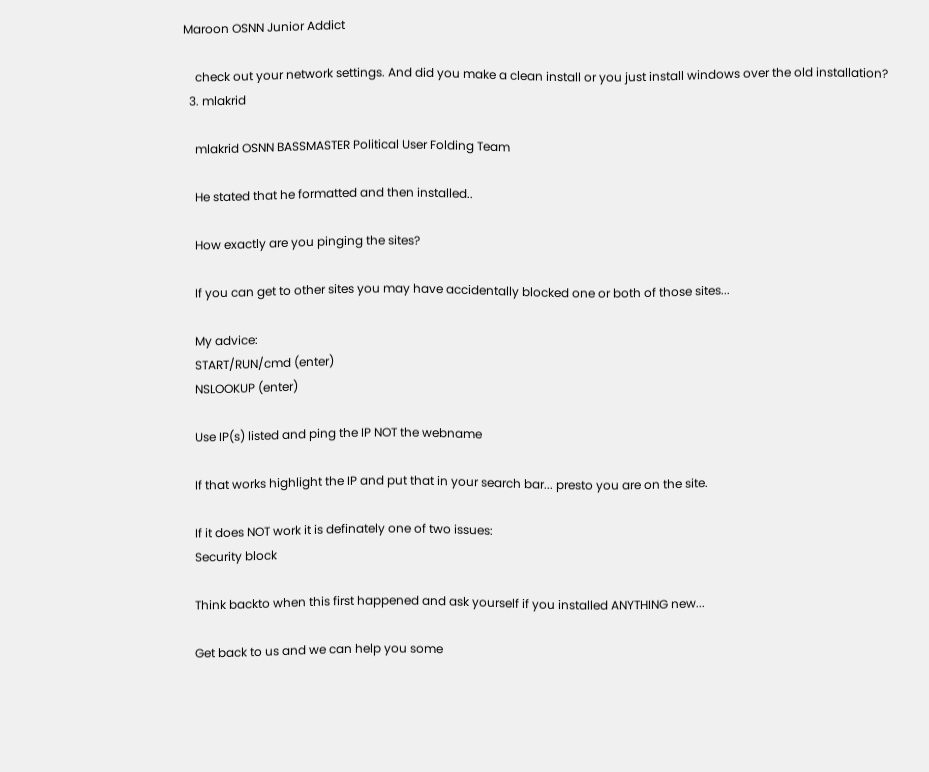Maroon OSNN Junior Addict

    check out your network settings. And did you make a clean install or you just install windows over the old installation?
  3. mlakrid

    mlakrid OSNN BASSMASTER Political User Folding Team

    He stated that he formatted and then installed..

    How exactly are you pinging the sites?

    If you can get to other sites you may have accidentally blocked one or both of those sites...

    My advice:
    START/RUN/cmd (enter)
    NSLOOKUP (enter)

    Use IP(s) listed and ping the IP NOT the webname

    If that works highlight the IP and put that in your search bar... presto you are on the site.

    If it does NOT work it is definately one of two issues:
    Security block

    Think backto when this first happened and ask yourself if you installed ANYTHING new...

    Get back to us and we can help you some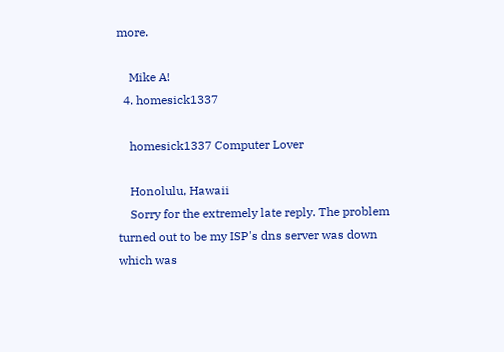more.

    Mike A!
  4. homesick1337

    homesick1337 Computer Lover

    Honolulu, Hawaii
    Sorry for the extremely late reply. The problem turned out to be my ISP's dns server was down which was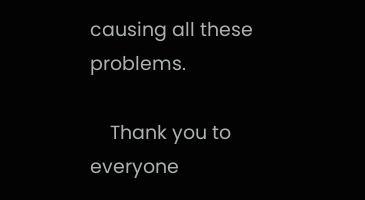causing all these problems.

    Thank you to everyone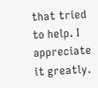that tried to help. I appreciate it greatly.